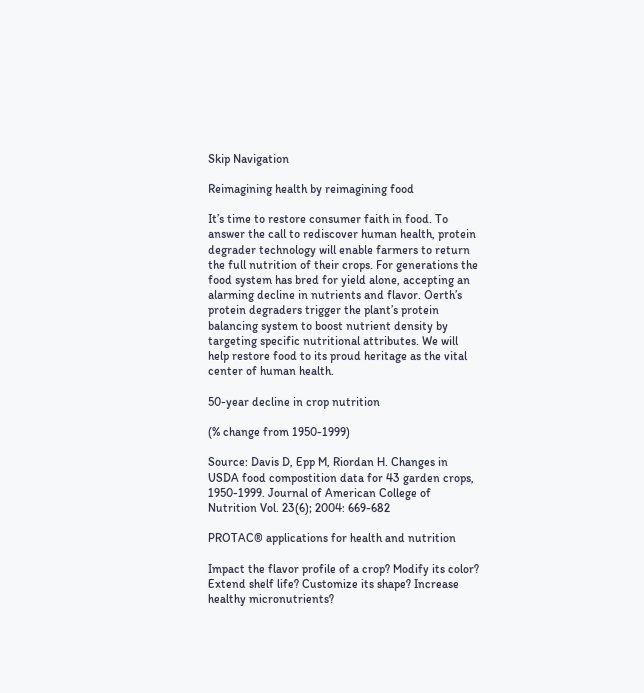Skip Navigation

Reimagining health by reimagining food

It’s time to restore consumer faith in food. To answer the call to rediscover human health, protein degrader technology will enable farmers to return the full nutrition of their crops. For generations the food system has bred for yield alone, accepting an alarming decline in nutrients and flavor. Oerth’s protein degraders trigger the plant’s protein balancing system to boost nutrient density by targeting specific nutritional attributes. We will help restore food to its proud heritage as the vital center of human health.

50-year decline in crop nutrition

(% change from 1950-1999)

Source: Davis D, Epp M, Riordan H. Changes in USDA food compostition data for 43 garden crops, 1950-1999. Journal of American College of Nutrition Vol. 23(6); 2004: 669-682

PROTAC® applications for health and nutrition

Impact the flavor profile of a crop? Modify its color? Extend shelf life? Customize its shape? Increase healthy micronutrients?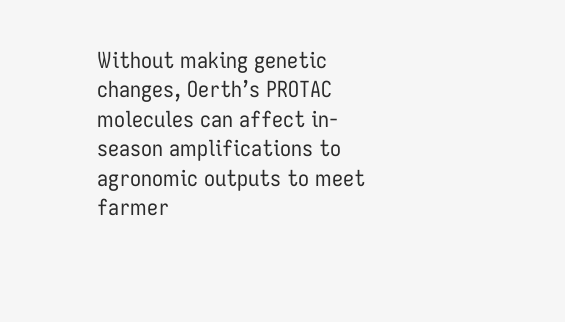Without making genetic changes, Oerth’s PROTAC molecules can affect in-season amplifications to agronomic outputs to meet farmer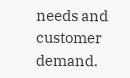needs and customer demand.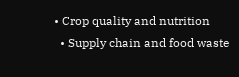• Crop quality and nutrition
  • Supply chain and food waste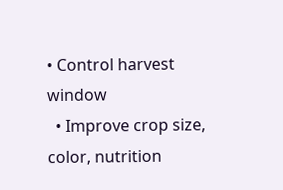• Control harvest window
  • Improve crop size, color, nutrition